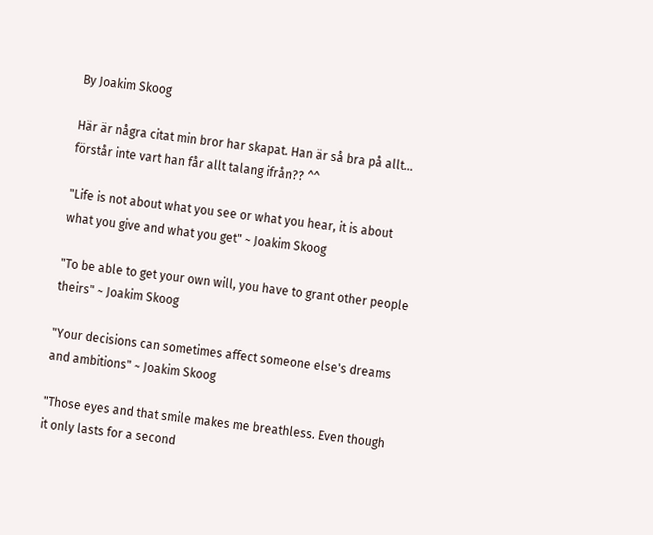By Joakim Skoog

Här är några citat min bror har skapat. Han är så bra på allt... förstår inte vart han får allt talang ifrån?? ^^

"Life is not about what you see or what you hear, it is about what you give and what you get" ~ Joakim Skoog

"To be able to get your own will, you have to grant other people theirs" ~ Joakim Skoog

"Your decisions can sometimes affect someone else's dreams and ambitions" ~ Joakim Skoog

"Those eyes and that smile makes me breathless. Even though it only lasts for a second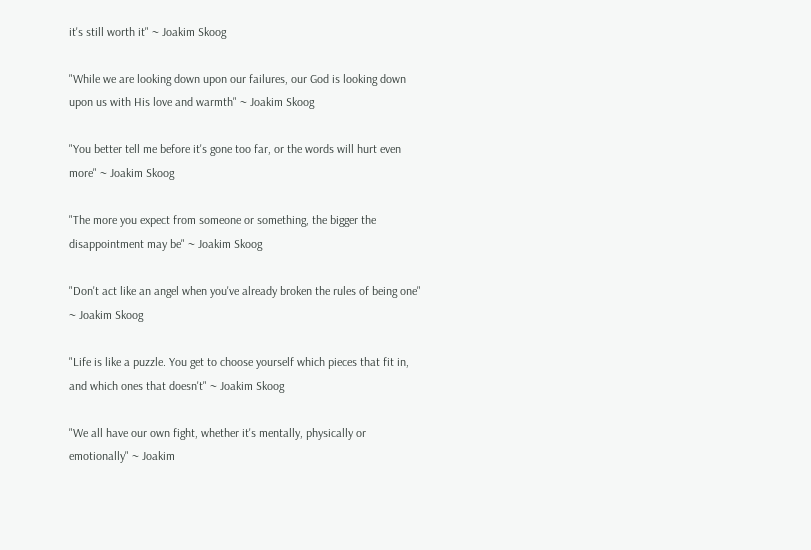it's still worth it" ~ Joakim Skoog

"While we are looking down upon our failures, our God is looking down upon us with His love and warmth" ~ Joakim Skoog

"You better tell me before it's gone too far, or the words will hurt even more" ~ Joakim Skoog

"The more you expect from someone or something, the bigger the disappointment may be" ~ Joakim Skoog

"Don't act like an angel when you've already broken the rules of being one" ~ Joakim Skoog

"Life is like a puzzle. You get to choose yourself which pieces that fit in, and which ones that doesn't" ~ Joakim Skoog

"We all have our own fight, whether it's mentally, physically or emotionally" ~ Joakim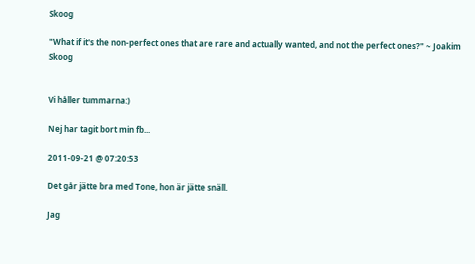Skoog

"What if it's the non-perfect ones that are rare and actually wanted, and not the perfect ones?" ~ Joakim Skoog


Vi håller tummarna:)

Nej har tagit bort min fb...

2011-09-21 @ 07:20:53

Det går jätte bra med Tone, hon är jätte snäll.

Jag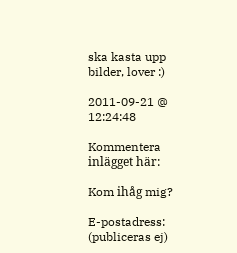ska kasta upp bilder, lover :)

2011-09-21 @ 12:24:48

Kommentera inlägget här:

Kom ihåg mig?

E-postadress: (publiceras ej)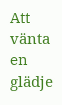Att vänta en glädje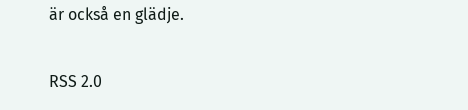är också en glädje.

RSS 2.0